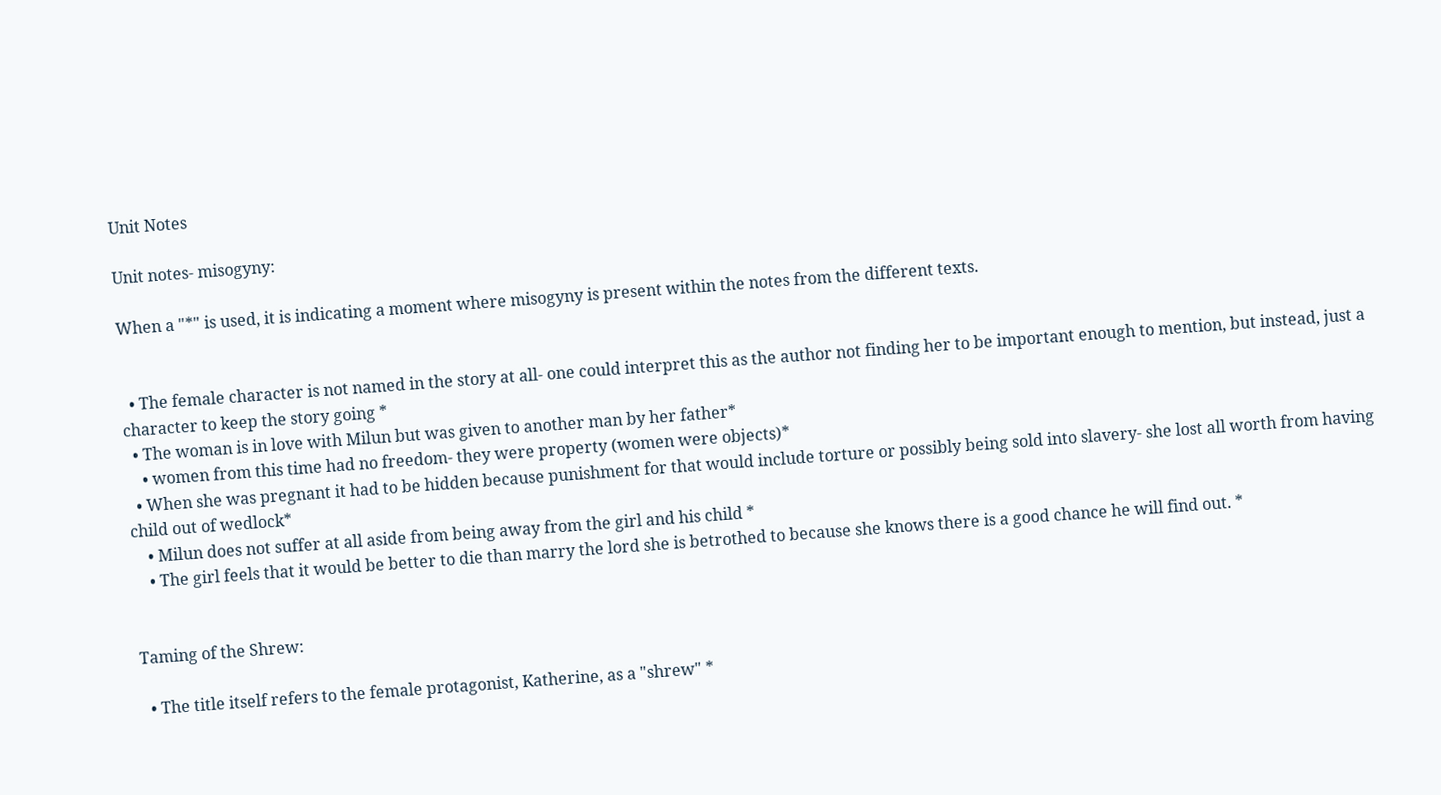Unit Notes

Unit notes- misogyny:

When a "*" is used, it is indicating a moment where misogyny is present within the notes from the different texts.


  • The female character is not named in the story at all- one could interpret this as the author not finding her to be important enough to mention, but instead, just a character to keep the story going *
  • The woman is in love with Milun but was given to another man by her father*
    • women from this time had no freedom- they were property (women were objects)*
  • When she was pregnant it had to be hidden because punishment for that would include torture or possibly being sold into slavery- she lost all worth from having child out of wedlock*
    • Milun does not suffer at all aside from being away from the girl and his child *
    • The girl feels that it would be better to die than marry the lord she is betrothed to because she knows there is a good chance he will find out. *


Taming of the Shrew:

  • The title itself refers to the female protagonist, Katherine, as a "shrew" *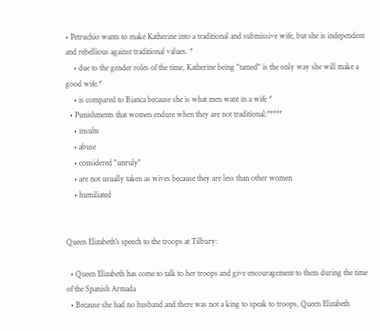• Petruchio wants to make Katherine into a traditional and submissive wife, but she is independent and rebellious against traditional values. *
    • due to the gender roles of the time, Katherine being "tamed" is the only way she will make a good wife.*
    • is compared to Bianca because she is what men want in a wife *
  • Punishments that women endure when they are not traditional:*****
    • insults
    • abuse
    • considered "unruly"
    • are not usually taken as wives because they are less than other women
    • humiliated


Queen Elizabeth's speech to the troops at Tilbury:

  • Queen Elizabeth has come to talk to her troops and give encouragement to them during the time of the Spanish Armada
  • Because she had no husband and there was not a king to speak to troops, Queen Elizabeth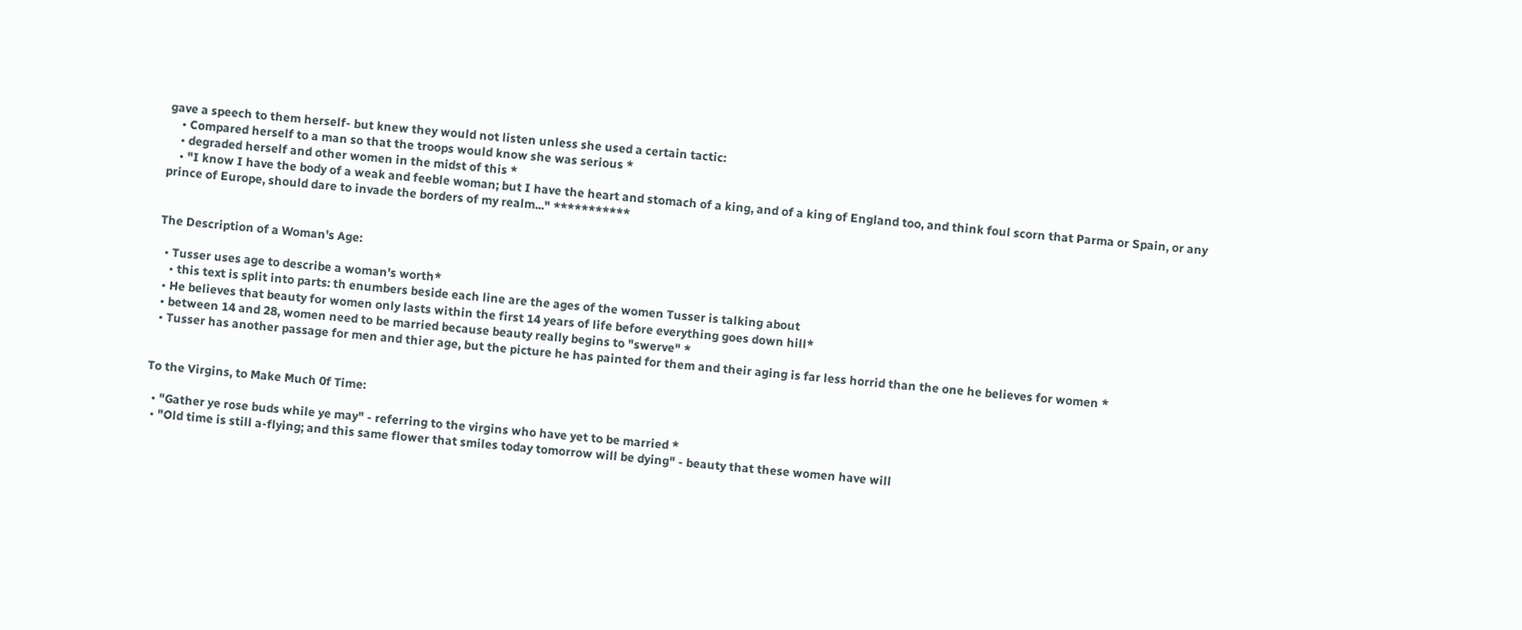gave a speech to them herself- but knew they would not listen unless she used a certain tactic:
    • Compared herself to a man so that the troops would know she was serious *
    • degraded herself and other women in the midst of this *
    • "I know I have the body of a weak and feeble woman; but I have the heart and stomach of a king, and of a king of England too, and think foul scorn that Parma or Spain, or any prince of Europe, should dare to invade the borders of my realm..." ***********


The Description of a Woman's Age:

  • Tusser uses age to describe a woman's worth*
    • this text is split into parts: th enumbers beside each line are the ages of the women Tusser is talking about
  • He believes that beauty for women only lasts within the first 14 years of life before everything goes down hill*
  • between 14 and 28, women need to be married because beauty really begins to "swerve" *
  • Tusser has another passage for men and thier age, but the picture he has painted for them and their aging is far less horrid than the one he believes for women *


To the Virgins, to Make Much 0f Time:

  • "Gather ye rose buds while ye may" - referring to the virgins who have yet to be married *
  • "Old time is still a-flying; and this same flower that smiles today tomorrow will be dying" - beauty that these women have will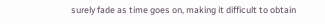surely fade as time goes on, making it difficult to obtain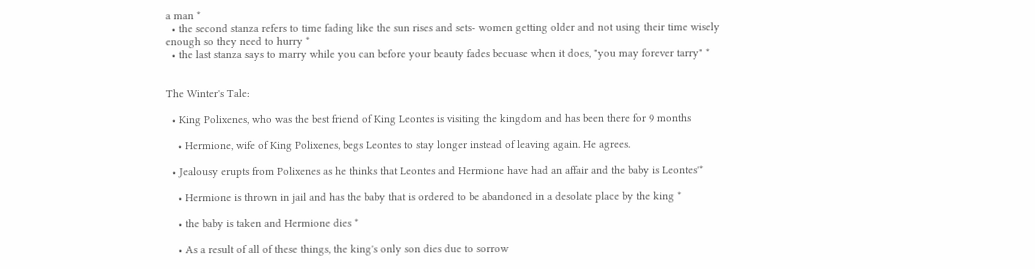a man *
  • the second stanza refers to time fading like the sun rises and sets- women getting older and not using their time wisely enough so they need to hurry *
  • the last stanza says to marry while you can before your beauty fades becuase when it does, "you may forever tarry" *


The Winter's Tale:

  • King Polixenes, who was the best friend of King Leontes is visiting the kingdom and has been there for 9 months

    • Hermione, wife of King Polixenes, begs Leontes to stay longer instead of leaving again. He agrees.

  • Jealousy erupts from Polixenes as he thinks that Leontes and Hermione have had an affair and the baby is Leontes'*

    • Hermione is thrown in jail and has the baby that is ordered to be abandoned in a desolate place by the king *

    • the baby is taken and Hermione dies *

    • As a result of all of these things, the king's only son dies due to sorrow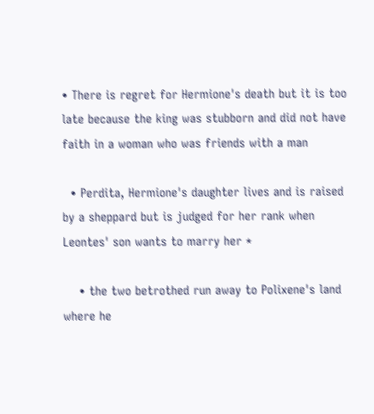• There is regret for Hermione's death but it is too late because the king was stubborn and did not have faith in a woman who was friends with a man

  • Perdita, Hermione's daughter lives and is raised by a sheppard but is judged for her rank when Leontes' son wants to marry her *

    • the two betrothed run away to Polixene's land where he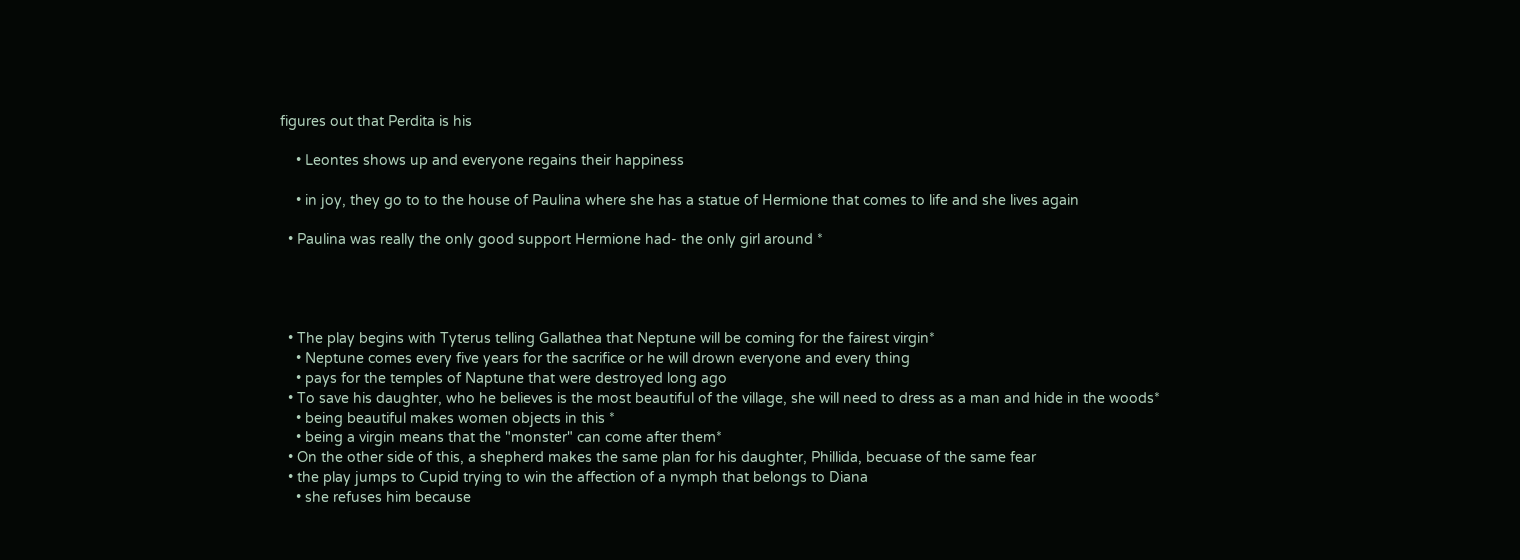figures out that Perdita is his

    • Leontes shows up and everyone regains their happiness

    • in joy, they go to to the house of Paulina where she has a statue of Hermione that comes to life and she lives again

  • Paulina was really the only good support Hermione had- the only girl around *




  • The play begins with Tyterus telling Gallathea that Neptune will be coming for the fairest virgin*
    • Neptune comes every five years for the sacrifice or he will drown everyone and every thing
    • pays for the temples of Naptune that were destroyed long ago
  • To save his daughter, who he believes is the most beautiful of the village, she will need to dress as a man and hide in the woods*
    • being beautiful makes women objects in this *
    • being a virgin means that the "monster" can come after them*
  • On the other side of this, a shepherd makes the same plan for his daughter, Phillida, becuase of the same fear
  • the play jumps to Cupid trying to win the affection of a nymph that belongs to Diana
    • she refuses him because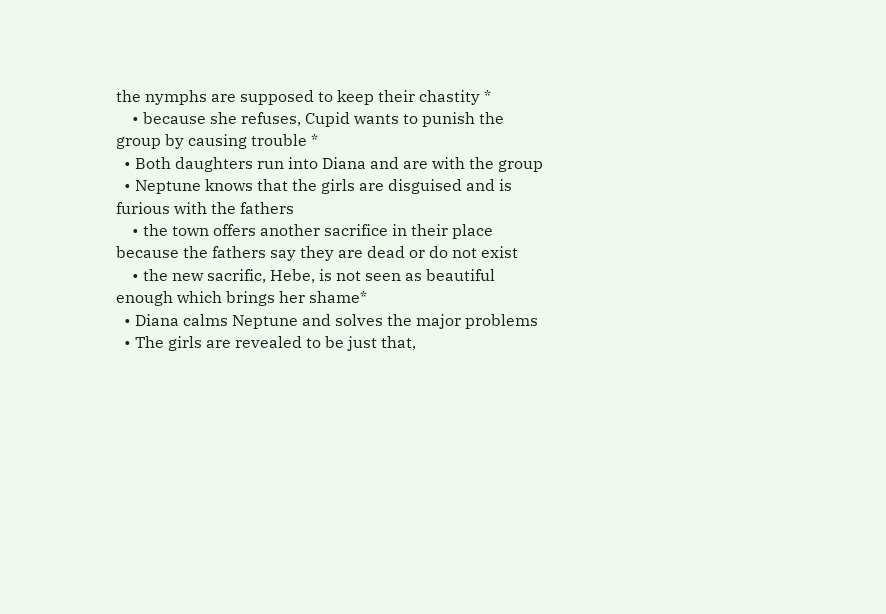the nymphs are supposed to keep their chastity *
    • because she refuses, Cupid wants to punish the group by causing trouble *
  • Both daughters run into Diana and are with the group
  • Neptune knows that the girls are disguised and is furious with the fathers
    • the town offers another sacrifice in their place because the fathers say they are dead or do not exist
    • the new sacrific, Hebe, is not seen as beautiful enough which brings her shame*
  • Diana calms Neptune and solves the major problems
  • The girls are revealed to be just that,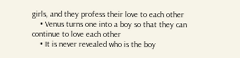girls, and they profess their love to each other
    • Venus turns one into a boy so that they can continue to love each other
    • It is never revealed who is the boy